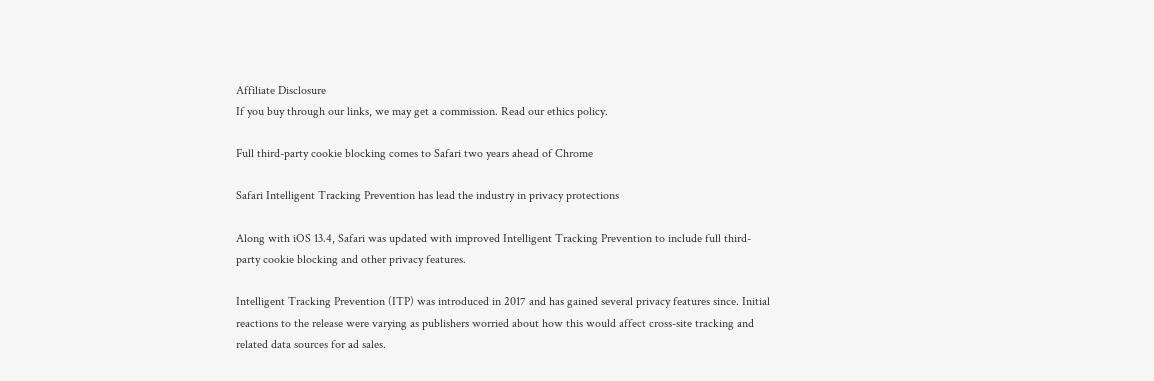Affiliate Disclosure
If you buy through our links, we may get a commission. Read our ethics policy.

Full third-party cookie blocking comes to Safari two years ahead of Chrome

Safari Intelligent Tracking Prevention has lead the industry in privacy protections

Along with iOS 13.4, Safari was updated with improved Intelligent Tracking Prevention to include full third-party cookie blocking and other privacy features.

Intelligent Tracking Prevention (ITP) was introduced in 2017 and has gained several privacy features since. Initial reactions to the release were varying as publishers worried about how this would affect cross-site tracking and related data sources for ad sales.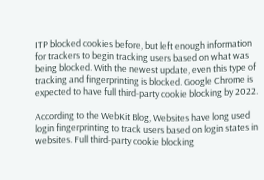ITP blocked cookies before, but left enough information for trackers to begin tracking users based on what was being blocked. With the newest update, even this type of tracking and fingerprinting is blocked. Google Chrome is expected to have full third-party cookie blocking by 2022.

According to the WebKit Blog, Websites have long used login fingerprinting to track users based on login states in websites. Full third-party cookie blocking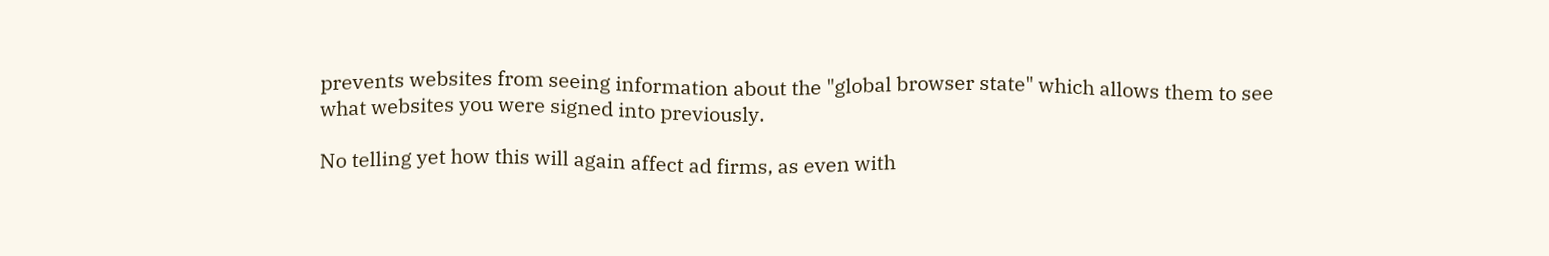prevents websites from seeing information about the "global browser state" which allows them to see what websites you were signed into previously.

No telling yet how this will again affect ad firms, as even with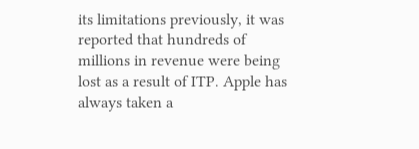its limitations previously, it was reported that hundreds of millions in revenue were being lost as a result of ITP. Apple has always taken a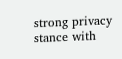strong privacy stance with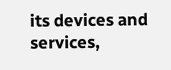its devices and services,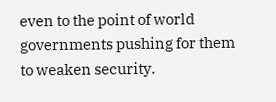even to the point of world governments pushing for them to weaken security.